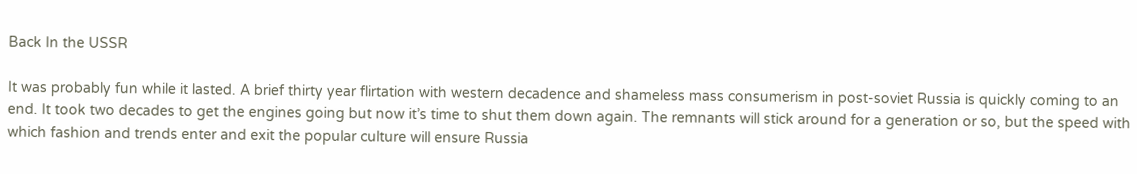Back In the USSR

It was probably fun while it lasted. A brief thirty year flirtation with western decadence and shameless mass consumerism in post-soviet Russia is quickly coming to an end. It took two decades to get the engines going but now it’s time to shut them down again. The remnants will stick around for a generation or so, but the speed with which fashion and trends enter and exit the popular culture will ensure Russia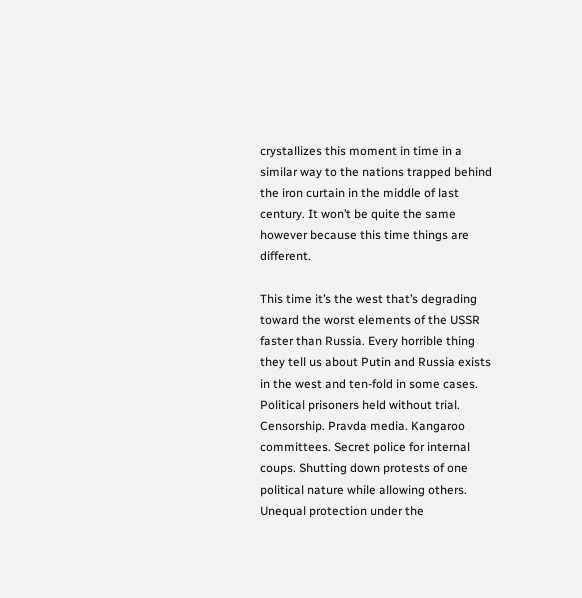crystallizes this moment in time in a similar way to the nations trapped behind the iron curtain in the middle of last century. It won’t be quite the same however because this time things are different.

This time it’s the west that’s degrading toward the worst elements of the USSR faster than Russia. Every horrible thing they tell us about Putin and Russia exists in the west and ten-fold in some cases. Political prisoners held without trial. Censorship. Pravda media. Kangaroo committees. Secret police for internal coups. Shutting down protests of one political nature while allowing others. Unequal protection under the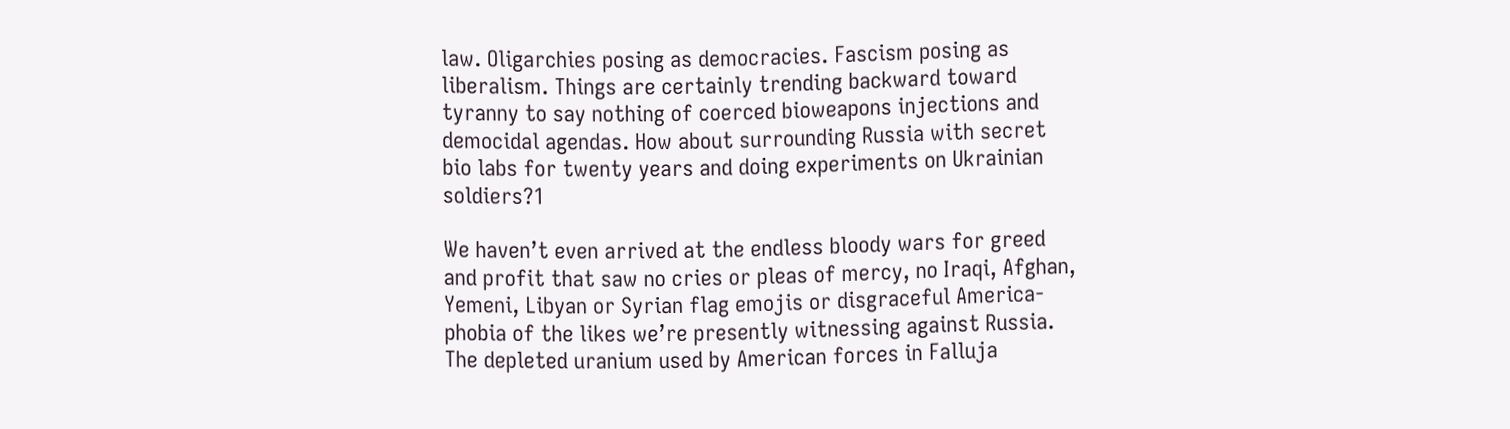law. Oligarchies posing as democracies. Fascism posing as liberalism. Things are certainly trending backward toward tyranny to say nothing of coerced bioweapons injections and democidal agendas. How about surrounding Russia with secret bio labs for twenty years and doing experiments on Ukrainian soldiers?1

We haven’t even arrived at the endless bloody wars for greed and profit that saw no cries or pleas of mercy, no Iraqi, Afghan, Yemeni, Libyan or Syrian flag emojis or disgraceful America-phobia of the likes we’re presently witnessing against Russia. The depleted uranium used by American forces in Falluja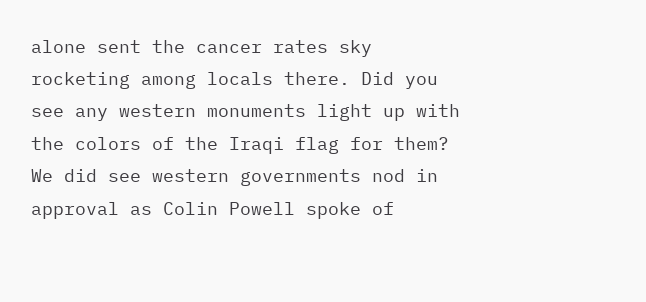alone sent the cancer rates sky rocketing among locals there. Did you see any western monuments light up with the colors of the Iraqi flag for them? We did see western governments nod in approval as Colin Powell spoke of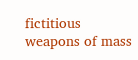fictitious weapons of mass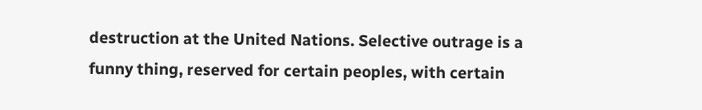destruction at the United Nations. Selective outrage is a funny thing, reserved for certain peoples, with certain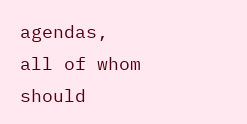agendas, all of whom should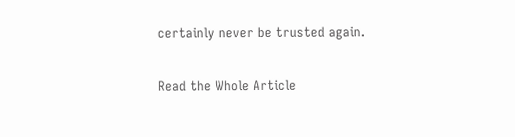certainly never be trusted again.

Read the Whole Article